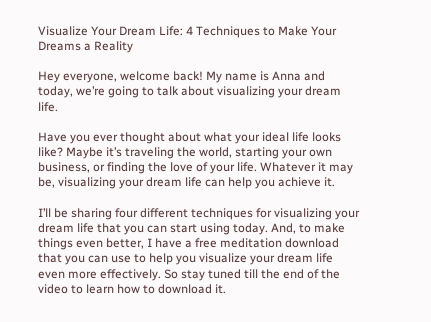Visualize Your Dream Life: 4 Techniques to Make Your Dreams a Reality

Hey everyone, welcome back! My name is Anna and today, we’re going to talk about visualizing your dream life.

Have you ever thought about what your ideal life looks like? Maybe it’s traveling the world, starting your own business, or finding the love of your life. Whatever it may be, visualizing your dream life can help you achieve it.

I’ll be sharing four different techniques for visualizing your dream life that you can start using today. And, to make things even better, I have a free meditation download that you can use to help you visualize your dream life even more effectively. So stay tuned till the end of the video to learn how to download it.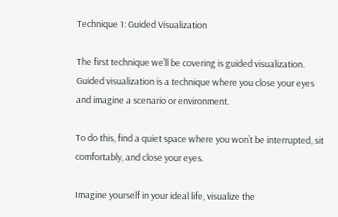Technique 1: Guided Visualization

The first technique we’ll be covering is guided visualization. Guided visualization is a technique where you close your eyes and imagine a scenario or environment.

To do this, find a quiet space where you won’t be interrupted, sit comfortably, and close your eyes.

Imagine yourself in your ideal life, visualize the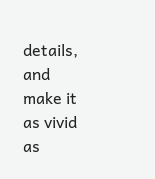details, and make it as vivid as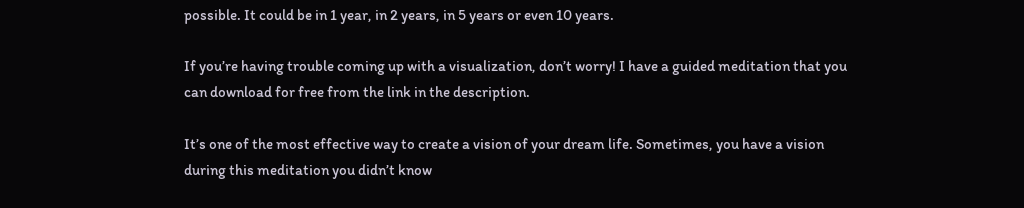possible. It could be in 1 year, in 2 years, in 5 years or even 10 years.

If you’re having trouble coming up with a visualization, don’t worry! I have a guided meditation that you can download for free from the link in the description.

It’s one of the most effective way to create a vision of your dream life. Sometimes, you have a vision during this meditation you didn’t know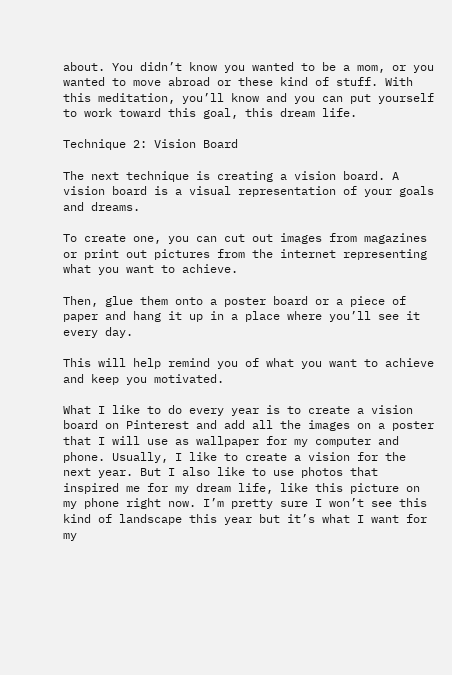about. You didn’t know you wanted to be a mom, or you wanted to move abroad or these kind of stuff. With this meditation, you’ll know and you can put yourself to work toward this goal, this dream life.

Technique 2: Vision Board

The next technique is creating a vision board. A vision board is a visual representation of your goals and dreams.

To create one, you can cut out images from magazines or print out pictures from the internet representing what you want to achieve.

Then, glue them onto a poster board or a piece of paper and hang it up in a place where you’ll see it every day.

This will help remind you of what you want to achieve and keep you motivated.

What I like to do every year is to create a vision board on Pinterest and add all the images on a poster that I will use as wallpaper for my computer and phone. Usually, I like to create a vision for the next year. But I also like to use photos that inspired me for my dream life, like this picture on my phone right now. I’m pretty sure I won’t see this kind of landscape this year but it’s what I want for my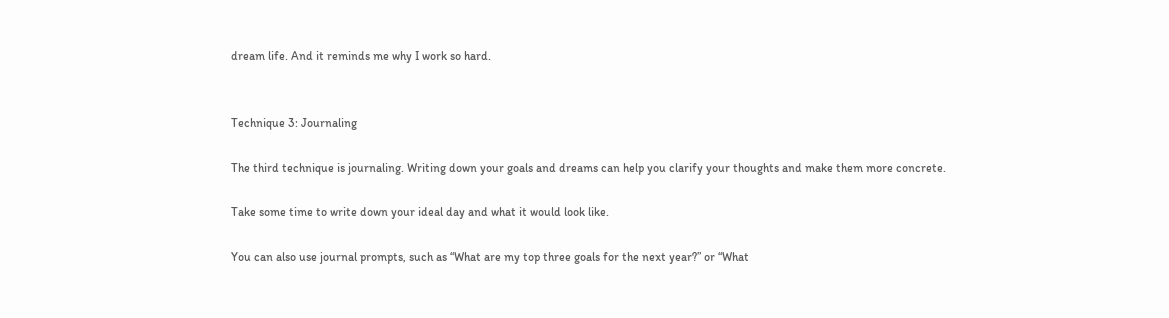dream life. And it reminds me why I work so hard.


Technique 3: Journaling

The third technique is journaling. Writing down your goals and dreams can help you clarify your thoughts and make them more concrete.

Take some time to write down your ideal day and what it would look like.

You can also use journal prompts, such as “What are my top three goals for the next year?” or “What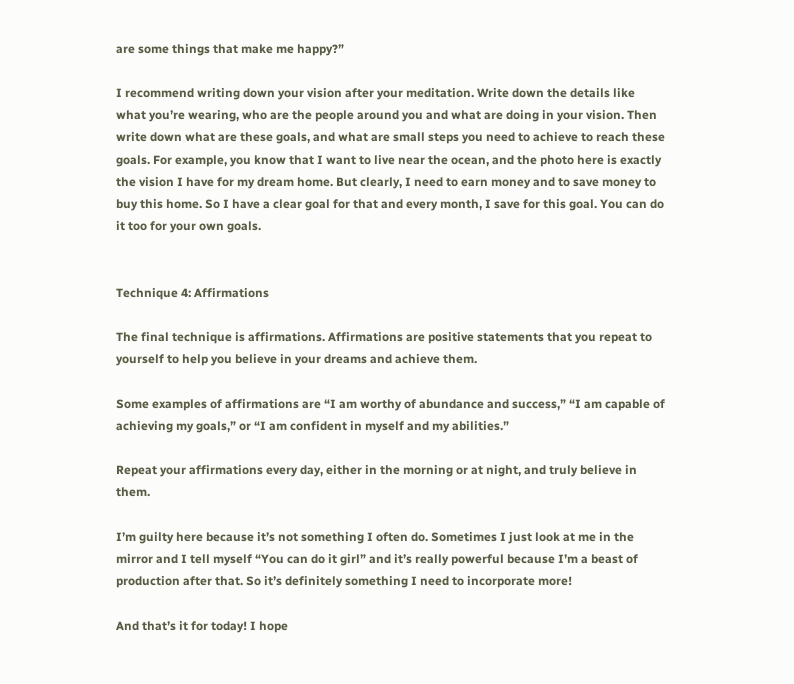are some things that make me happy?”

I recommend writing down your vision after your meditation. Write down the details like what you’re wearing, who are the people around you and what are doing in your vision. Then write down what are these goals, and what are small steps you need to achieve to reach these goals. For example, you know that I want to live near the ocean, and the photo here is exactly the vision I have for my dream home. But clearly, I need to earn money and to save money to buy this home. So I have a clear goal for that and every month, I save for this goal. You can do it too for your own goals.


Technique 4: Affirmations

The final technique is affirmations. Affirmations are positive statements that you repeat to yourself to help you believe in your dreams and achieve them.

Some examples of affirmations are “I am worthy of abundance and success,” “I am capable of achieving my goals,” or “I am confident in myself and my abilities.”

Repeat your affirmations every day, either in the morning or at night, and truly believe in them.

I’m guilty here because it’s not something I often do. Sometimes I just look at me in the mirror and I tell myself “You can do it girl” and it’s really powerful because I’m a beast of production after that. So it’s definitely something I need to incorporate more!

And that’s it for today! I hope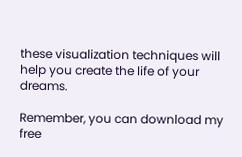these visualization techniques will help you create the life of your dreams.

Remember, you can download my free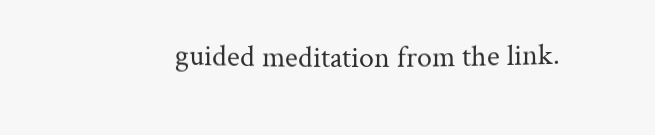guided meditation from the link.